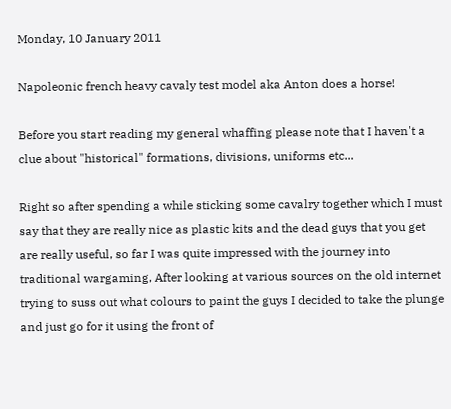Monday, 10 January 2011

Napoleonic french heavy cavaly test model aka Anton does a horse!

Before you start reading my general whaffing please note that I haven't a clue about "historical" formations, divisions, uniforms etc...

Right so after spending a while sticking some cavalry together which I must say that they are really nice as plastic kits and the dead guys that you get are really useful, so far I was quite impressed with the journey into traditional wargaming, After looking at various sources on the old internet trying to suss out what colours to paint the guys I decided to take the plunge and just go for it using the front of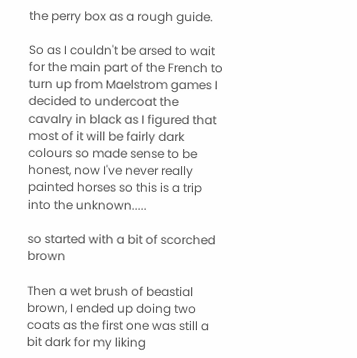the perry box as a rough guide.

So as I couldn't be arsed to wait for the main part of the French to turn up from Maelstrom games I decided to undercoat the cavalry in black as I figured that most of it will be fairly dark colours so made sense to be honest, now I've never really painted horses so this is a trip into the unknown.....

so started with a bit of scorched brown

Then a wet brush of beastial brown, I ended up doing two coats as the first one was still a bit dark for my liking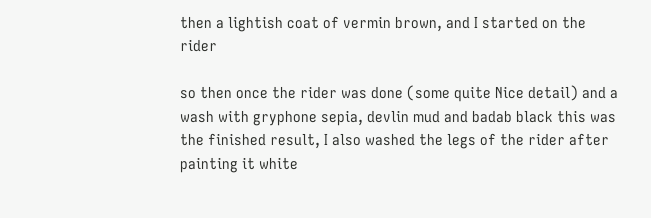then a lightish coat of vermin brown, and I started on the rider

so then once the rider was done (some quite Nice detail) and a wash with gryphone sepia, devlin mud and badab black this was the finished result, I also washed the legs of the rider after painting it white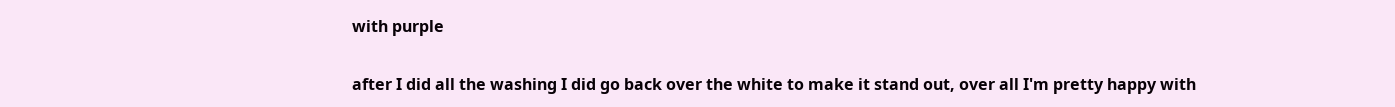with purple

after I did all the washing I did go back over the white to make it stand out, over all I'm pretty happy with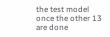the test model once the other 13 are done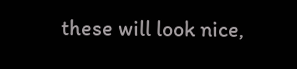these will look nice,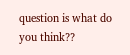question is what do you think??